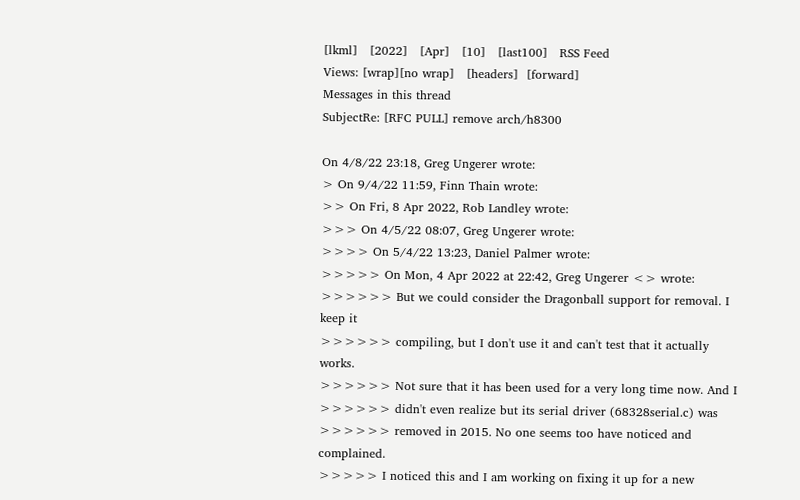[lkml]   [2022]   [Apr]   [10]   [last100]   RSS Feed
Views: [wrap][no wrap]   [headers]  [forward]
Messages in this thread
SubjectRe: [RFC PULL] remove arch/h8300

On 4/8/22 23:18, Greg Ungerer wrote:
> On 9/4/22 11:59, Finn Thain wrote:
>> On Fri, 8 Apr 2022, Rob Landley wrote:
>>> On 4/5/22 08:07, Greg Ungerer wrote:
>>>> On 5/4/22 13:23, Daniel Palmer wrote:
>>>>> On Mon, 4 Apr 2022 at 22:42, Greg Ungerer <> wrote:
>>>>>> But we could consider the Dragonball support for removal. I keep it
>>>>>> compiling, but I don't use it and can't test that it actually works.
>>>>>> Not sure that it has been used for a very long time now. And I
>>>>>> didn't even realize but its serial driver (68328serial.c) was
>>>>>> removed in 2015. No one seems too have noticed and complained.
>>>>> I noticed this and I am working on fixing it up for a new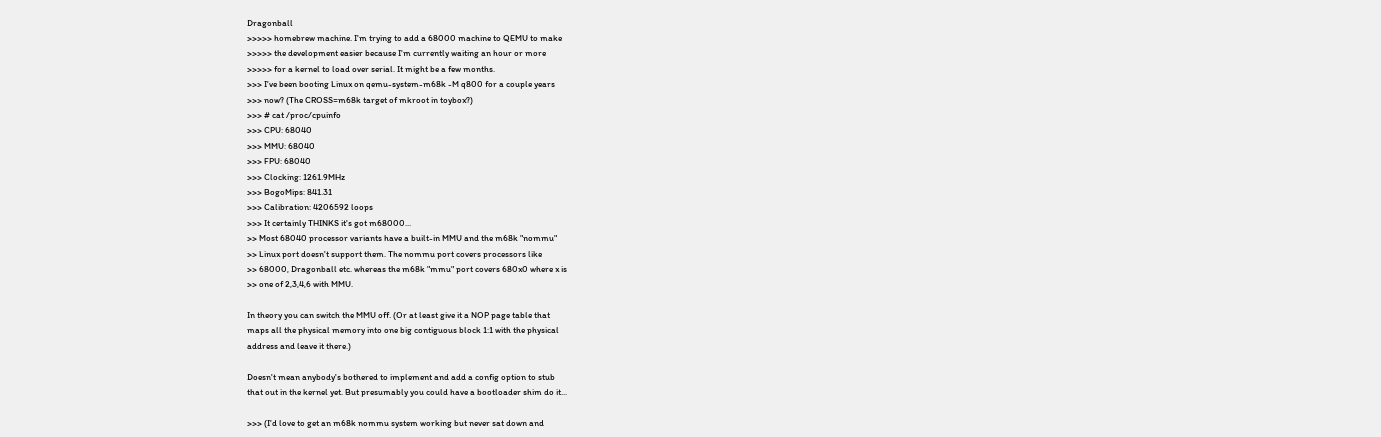Dragonball
>>>>> homebrew machine. I'm trying to add a 68000 machine to QEMU to make
>>>>> the development easier because I'm currently waiting an hour or more
>>>>> for a kernel to load over serial. It might be a few months.
>>> I've been booting Linux on qemu-system-m68k -M q800 for a couple years
>>> now? (The CROSS=m68k target of mkroot in toybox?)
>>> # cat /proc/cpuinfo
>>> CPU: 68040
>>> MMU: 68040
>>> FPU: 68040
>>> Clocking: 1261.9MHz
>>> BogoMips: 841.31
>>> Calibration: 4206592 loops
>>> It certainly THINKS it's got m68000...
>> Most 68040 processor variants have a built-in MMU and the m68k "nommu"
>> Linux port doesn't support them. The nommu port covers processors like
>> 68000, Dragonball etc. whereas the m68k "mmu" port covers 680x0 where x is
>> one of 2,3,4,6 with MMU.

In theory you can switch the MMU off. (Or at least give it a NOP page table that
maps all the physical memory into one big contiguous block 1:1 with the physical
address and leave it there.)

Doesn't mean anybody's bothered to implement and add a config option to stub
that out in the kernel yet. But presumably you could have a bootloader shim do it...

>>> (I'd love to get an m68k nommu system working but never sat down and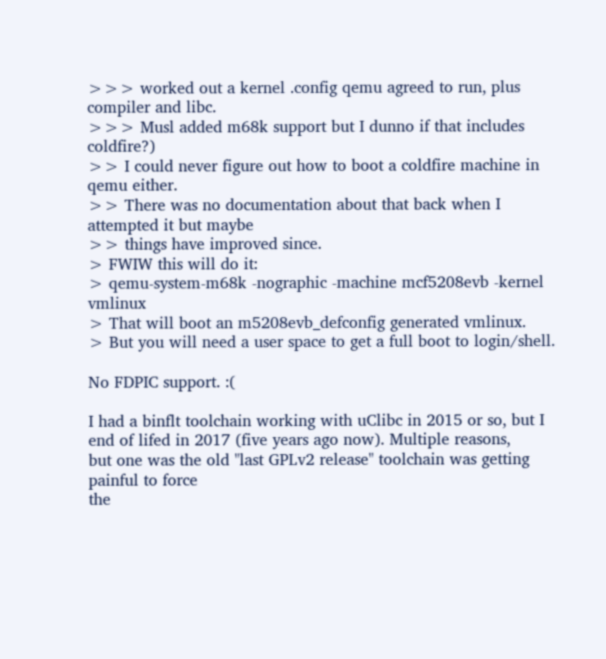>>> worked out a kernel .config qemu agreed to run, plus compiler and libc.
>>> Musl added m68k support but I dunno if that includes coldfire?)
>> I could never figure out how to boot a coldfire machine in qemu either.
>> There was no documentation about that back when I attempted it but maybe
>> things have improved since.
> FWIW this will do it:
> qemu-system-m68k -nographic -machine mcf5208evb -kernel vmlinux
> That will boot an m5208evb_defconfig generated vmlinux.
> But you will need a user space to get a full boot to login/shell.

No FDPIC support. :(

I had a binflt toolchain working with uClibc in 2015 or so, but I end of lifed in 2017 (five years ago now). Multiple reasons,
but one was the old "last GPLv2 release" toolchain was getting painful to force
the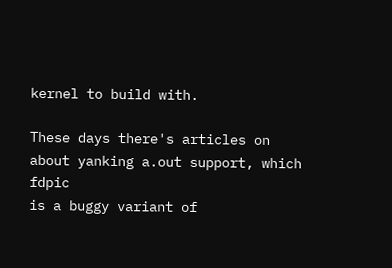kernel to build with.

These days there's articles on about yanking a.out support, which fdpic
is a buggy variant of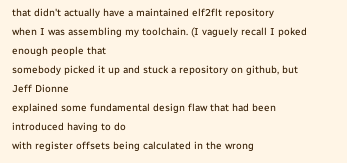that didn't actually have a maintained elf2flt repository
when I was assembling my toolchain. (I vaguely recall I poked enough people that
somebody picked it up and stuck a repository on github, but Jeff Dionne
explained some fundamental design flaw that had been introduced having to do
with register offsets being calculated in the wrong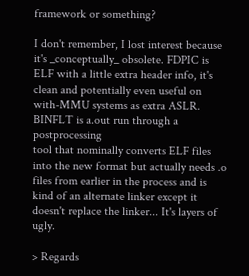framework or something?

I don't remember, I lost interest because it's _conceptually_ obsolete. FDPIC is
ELF with a little extra header info, it's clean and potentially even useful on
with-MMU systems as extra ASLR. BINFLT is a.out run through a postprocessing
tool that nominally converts ELF files into the new format but actually needs .o
files from earlier in the process and is kind of an alternate linker except it
doesn't replace the linker... It's layers of ugly.

> Regards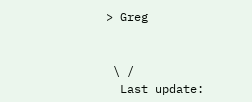> Greg


 \ /
  Last update: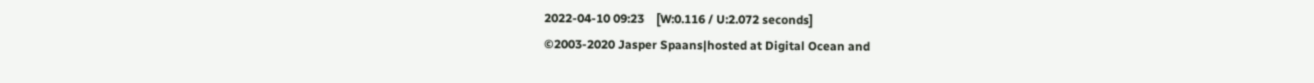2022-04-10 09:23    [W:0.116 / U:2.072 seconds]
©2003-2020 Jasper Spaans|hosted at Digital Ocean and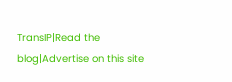TransIP|Read the blog|Advertise on this site